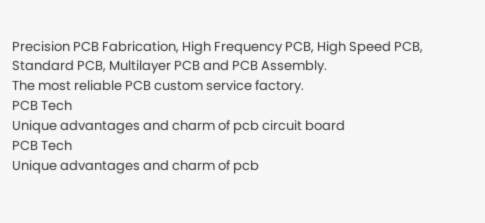Precision PCB Fabrication, High Frequency PCB, High Speed PCB, Standard PCB, Multilayer PCB and PCB Assembly.
The most reliable PCB custom service factory.
PCB Tech
Unique advantages and charm of pcb circuit board
PCB Tech
Unique advantages and charm of pcb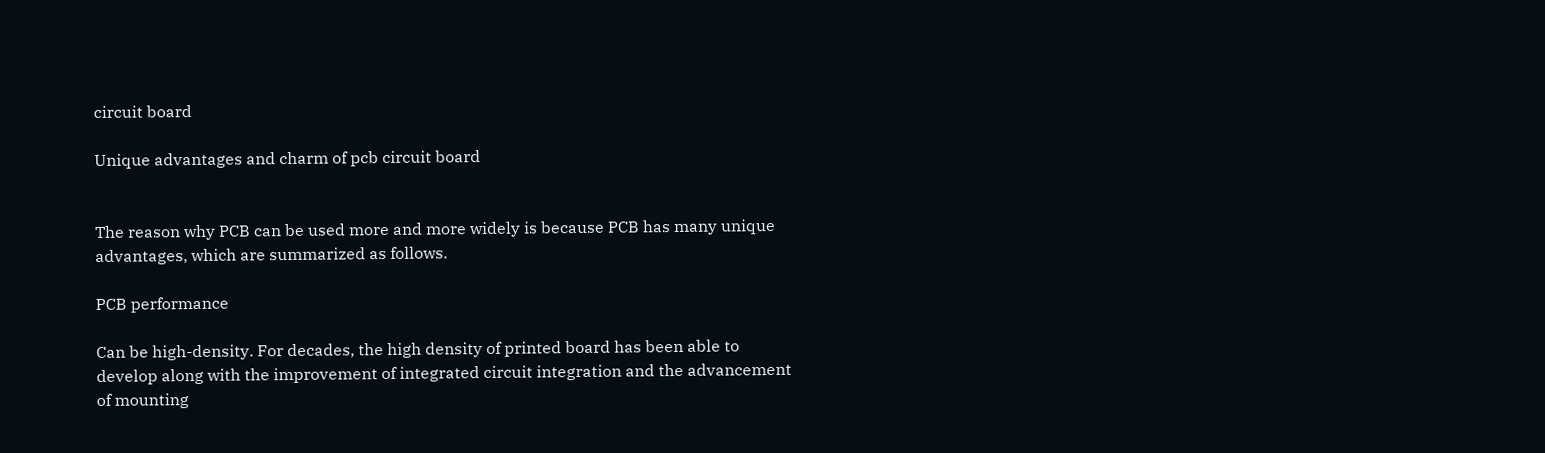circuit board

Unique advantages and charm of pcb circuit board


The reason why PCB can be used more and more widely is because PCB has many unique advantages, which are summarized as follows.

PCB performance

Can be high-density. For decades, the high density of printed board has been able to develop along with the improvement of integrated circuit integration and the advancement of mounting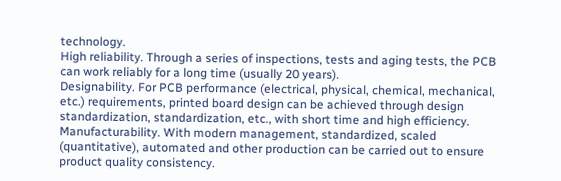technology.
High reliability. Through a series of inspections, tests and aging tests, the PCB can work reliably for a long time (usually 20 years).
Designability. For PCB performance (electrical, physical, chemical, mechanical, etc.) requirements, printed board design can be achieved through design standardization, standardization, etc., with short time and high efficiency.
Manufacturability. With modern management, standardized, scaled (quantitative), automated and other production can be carried out to ensure product quality consistency.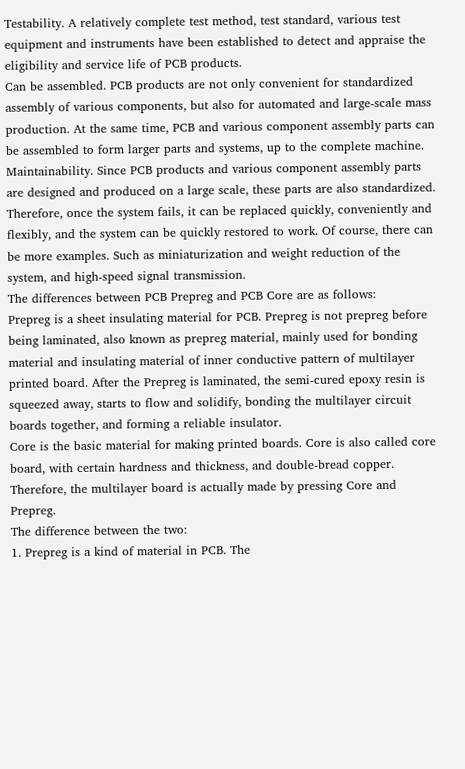Testability. A relatively complete test method, test standard, various test equipment and instruments have been established to detect and appraise the eligibility and service life of PCB products.
Can be assembled. PCB products are not only convenient for standardized assembly of various components, but also for automated and large-scale mass production. At the same time, PCB and various component assembly parts can be assembled to form larger parts and systems, up to the complete machine.
Maintainability. Since PCB products and various component assembly parts are designed and produced on a large scale, these parts are also standardized. Therefore, once the system fails, it can be replaced quickly, conveniently and flexibly, and the system can be quickly restored to work. Of course, there can be more examples. Such as miniaturization and weight reduction of the system, and high-speed signal transmission.
The differences between PCB Prepreg and PCB Core are as follows:
Prepreg is a sheet insulating material for PCB. Prepreg is not prepreg before being laminated, also known as prepreg material, mainly used for bonding material and insulating material of inner conductive pattern of multilayer printed board. After the Prepreg is laminated, the semi-cured epoxy resin is squeezed away, starts to flow and solidify, bonding the multilayer circuit boards together, and forming a reliable insulator.
Core is the basic material for making printed boards. Core is also called core board, with certain hardness and thickness, and double-bread copper. Therefore, the multilayer board is actually made by pressing Core and Prepreg.
The difference between the two:
1. Prepreg is a kind of material in PCB. The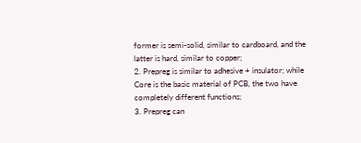former is semi-solid, similar to cardboard, and the latter is hard, similar to copper;
2. Prepreg is similar to adhesive + insulator; while Core is the basic material of PCB, the two have completely different functions;
3. Prepreg can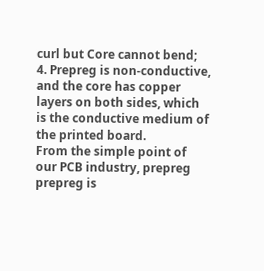curl but Core cannot bend;
4. Prepreg is non-conductive, and the core has copper layers on both sides, which is the conductive medium of the printed board.
From the simple point of our PCB industry, prepreg prepreg is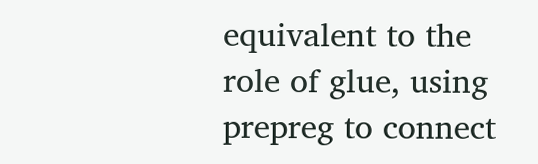equivalent to the role of glue, using prepreg to connect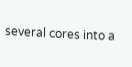several cores into a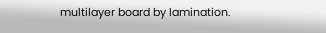multilayer board by lamination.